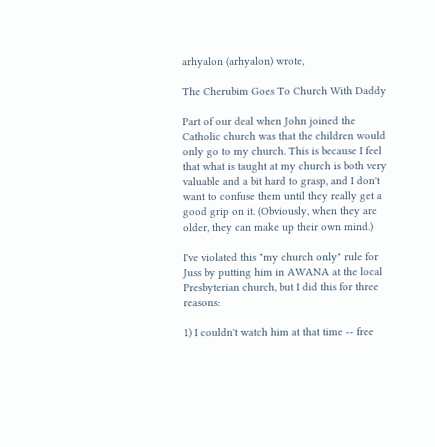arhyalon (arhyalon) wrote,

The Cherubim Goes To Church With Daddy

Part of our deal when John joined the Catholic church was that the children would only go to my church. This is because I feel that what is taught at my church is both very valuable and a bit hard to grasp, and I don't want to confuse them until they really get a good grip on it. (Obviously, when they are older, they can make up their own mind.)

I've violated this "my church only" rule for Juss by putting him in AWANA at the local Presbyterian church, but I did this for three reasons:

1) I couldn't watch him at that time -- free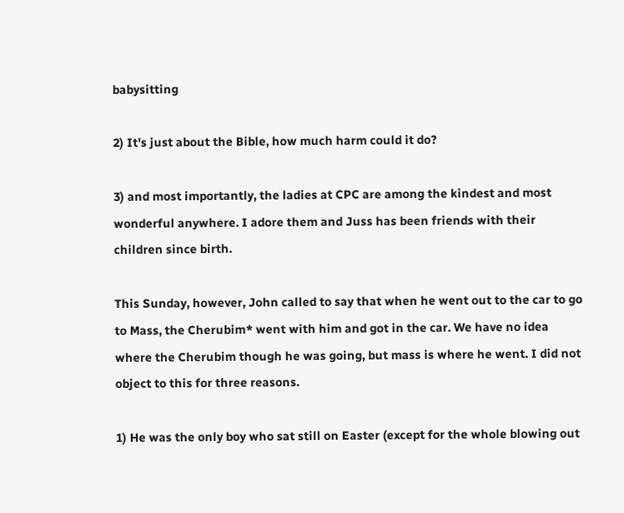babysitting

2) It's just about the Bible, how much harm could it do?

3) and most importantly, the ladies at CPC are among the kindest and most wonderful anywhere. I adore them and Juss has been friends with their children since birth.

This Sunday, however, John called to say that when he went out to the car to go to Mass, the Cherubim* went with him and got in the car. We have no idea where the Cherubim though he was going, but mass is where he went. I did not object to this for three reasons.

1) He was the only boy who sat still on Easter (except for the whole blowing out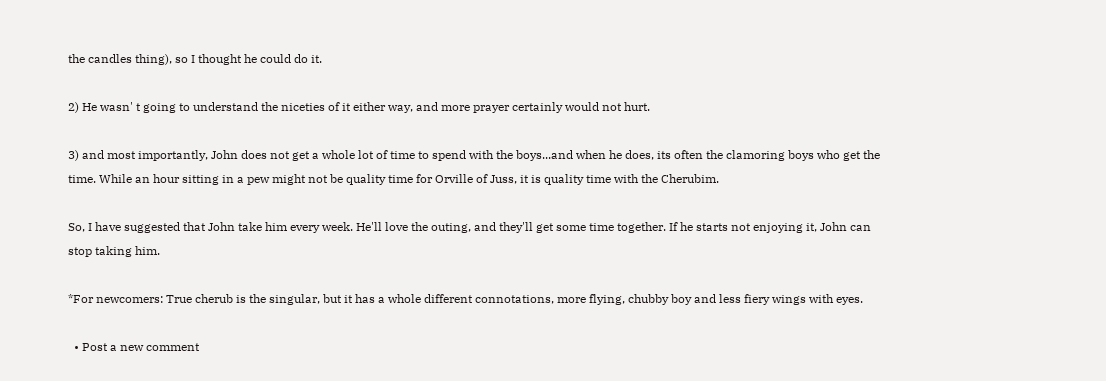the candles thing), so I thought he could do it.

2) He wasn' t going to understand the niceties of it either way, and more prayer certainly would not hurt.

3) and most importantly, John does not get a whole lot of time to spend with the boys...and when he does, its often the clamoring boys who get the time. While an hour sitting in a pew might not be quality time for Orville of Juss, it is quality time with the Cherubim.

So, I have suggested that John take him every week. He'll love the outing, and they'll get some time together. If he starts not enjoying it, John can stop taking him.

*For newcomers: True cherub is the singular, but it has a whole different connotations, more flying, chubby boy and less fiery wings with eyes.

  • Post a new comment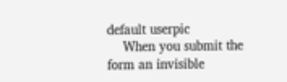default userpic
    When you submit the form an invisible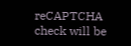reCAPTCHA check will be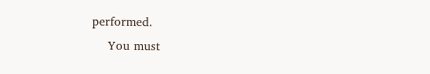performed.
    You must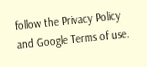follow the Privacy Policy and Google Terms of use.